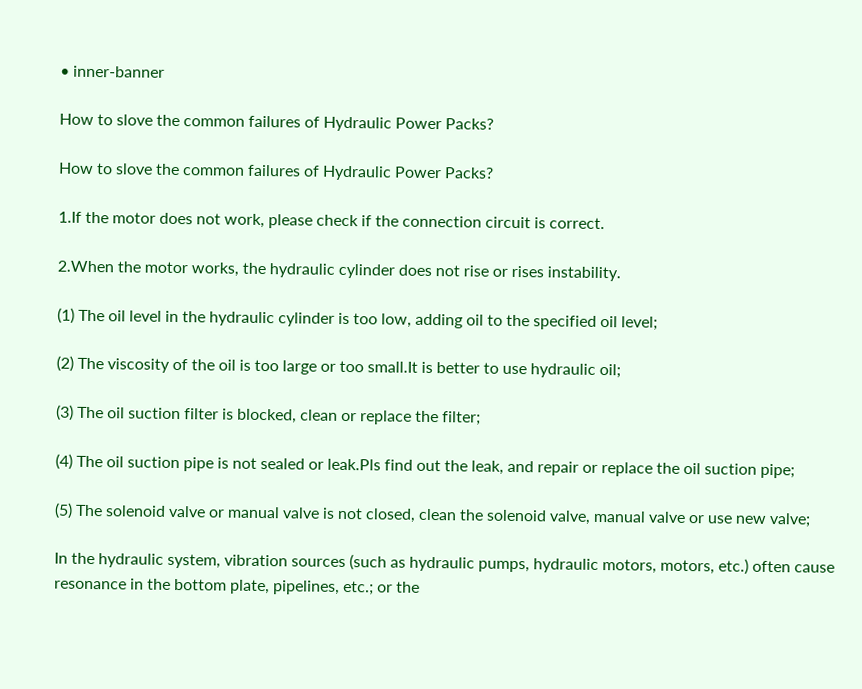• inner-banner

How to slove the common failures of Hydraulic Power Packs?

How to slove the common failures of Hydraulic Power Packs?

1.If the motor does not work, please check if the connection circuit is correct.

2.When the motor works, the hydraulic cylinder does not rise or rises instability.

(1) The oil level in the hydraulic cylinder is too low, adding oil to the specified oil level;

(2) The viscosity of the oil is too large or too small.It is better to use hydraulic oil;

(3) The oil suction filter is blocked, clean or replace the filter;

(4) The oil suction pipe is not sealed or leak.Pls find out the leak, and repair or replace the oil suction pipe;

(5) The solenoid valve or manual valve is not closed, clean the solenoid valve, manual valve or use new valve;

In the hydraulic system, vibration sources (such as hydraulic pumps, hydraulic motors, motors, etc.) often cause resonance in the bottom plate, pipelines, etc.; or the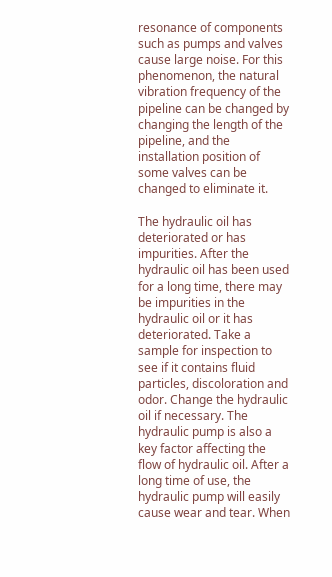resonance of components such as pumps and valves cause large noise. For this phenomenon, the natural vibration frequency of the pipeline can be changed by changing the length of the pipeline, and the installation position of some valves can be changed to eliminate it.

The hydraulic oil has deteriorated or has impurities. After the hydraulic oil has been used for a long time, there may be impurities in the hydraulic oil or it has deteriorated. Take a sample for inspection to see if it contains fluid particles, discoloration and odor. Change the hydraulic oil if necessary. The hydraulic pump is also a key factor affecting the flow of hydraulic oil. After a long time of use, the hydraulic pump will easily cause wear and tear. When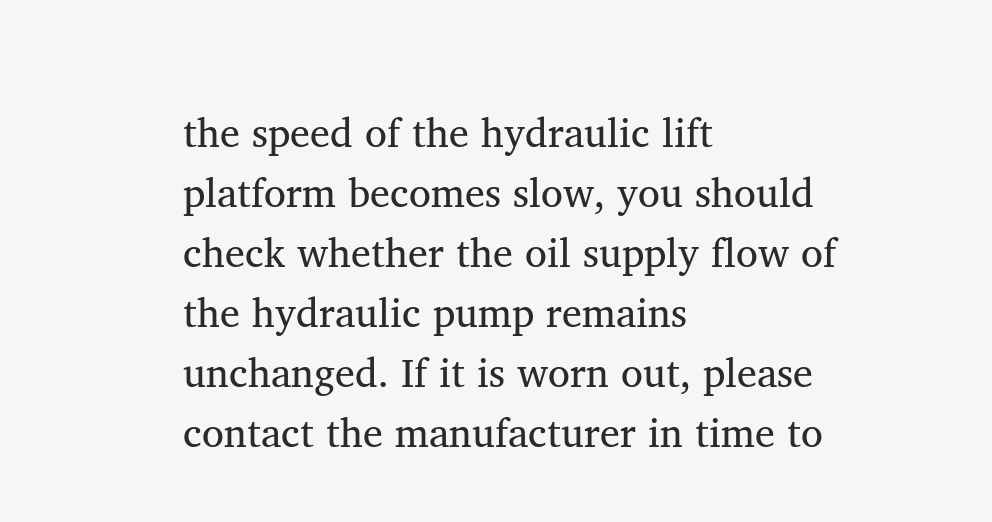the speed of the hydraulic lift platform becomes slow, you should check whether the oil supply flow of the hydraulic pump remains unchanged. If it is worn out, please contact the manufacturer in time to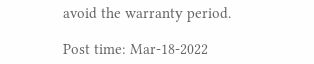avoid the warranty period.

Post time: Mar-18-2022